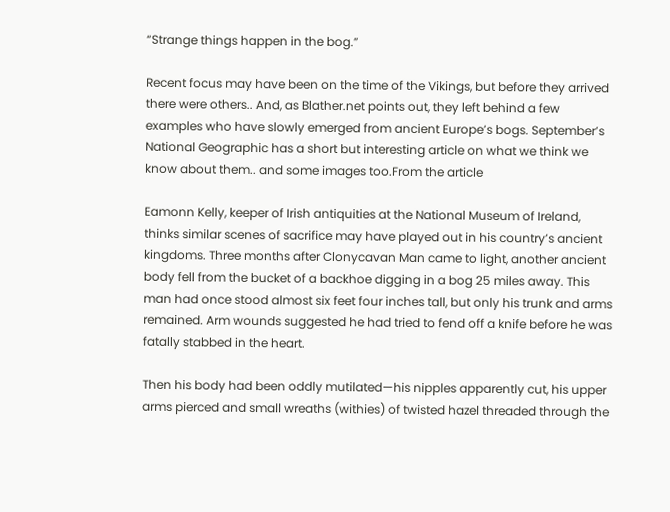“Strange things happen in the bog.”

Recent focus may have been on the time of the Vikings, but before they arrived there were others.. And, as Blather.net points out, they left behind a few examples who have slowly emerged from ancient Europe’s bogs. September’s National Geographic has a short but interesting article on what we think we know about them.. and some images too.From the article

Eamonn Kelly, keeper of Irish antiquities at the National Museum of Ireland, thinks similar scenes of sacrifice may have played out in his country’s ancient kingdoms. Three months after Clonycavan Man came to light, another ancient body fell from the bucket of a backhoe digging in a bog 25 miles away. This man had once stood almost six feet four inches tall, but only his trunk and arms remained. Arm wounds suggested he had tried to fend off a knife before he was fatally stabbed in the heart.

Then his body had been oddly mutilated—his nipples apparently cut, his upper arms pierced and small wreaths (withies) of twisted hazel threaded through the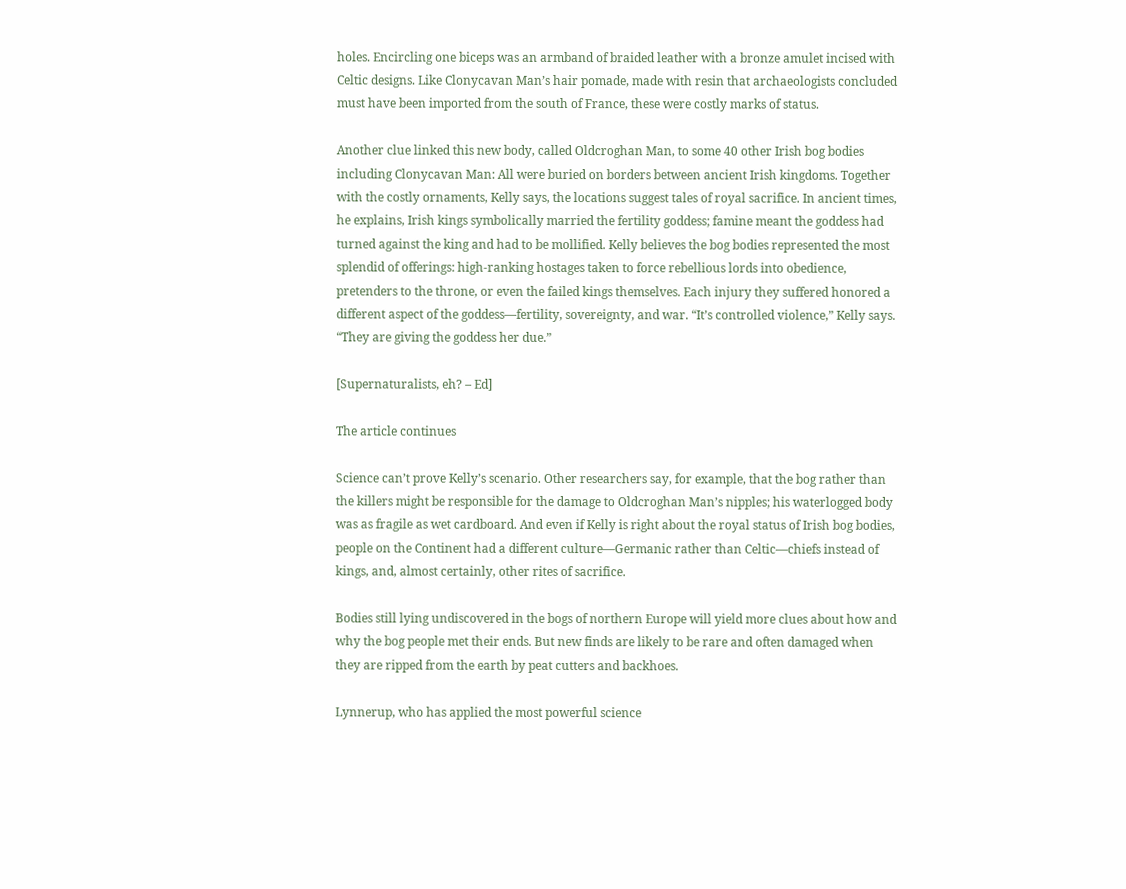holes. Encircling one biceps was an armband of braided leather with a bronze amulet incised with Celtic designs. Like Clonycavan Man’s hair pomade, made with resin that archaeologists concluded must have been imported from the south of France, these were costly marks of status.

Another clue linked this new body, called Oldcroghan Man, to some 40 other Irish bog bodies including Clonycavan Man: All were buried on borders between ancient Irish kingdoms. Together with the costly ornaments, Kelly says, the locations suggest tales of royal sacrifice. In ancient times, he explains, Irish kings symbolically married the fertility goddess; famine meant the goddess had turned against the king and had to be mollified. Kelly believes the bog bodies represented the most splendid of offerings: high-ranking hostages taken to force rebellious lords into obedience, pretenders to the throne, or even the failed kings themselves. Each injury they suffered honored a different aspect of the goddess—fertility, sovereignty, and war. “It’s controlled violence,” Kelly says. “They are giving the goddess her due.”

[Supernaturalists, eh? – Ed]

The article continues

Science can’t prove Kelly’s scenario. Other researchers say, for example, that the bog rather than the killers might be responsible for the damage to Oldcroghan Man’s nipples; his waterlogged body was as fragile as wet cardboard. And even if Kelly is right about the royal status of Irish bog bodies, people on the Continent had a different culture—Germanic rather than Celtic—chiefs instead of kings, and, almost certainly, other rites of sacrifice.

Bodies still lying undiscovered in the bogs of northern Europe will yield more clues about how and why the bog people met their ends. But new finds are likely to be rare and often damaged when they are ripped from the earth by peat cutters and backhoes.

Lynnerup, who has applied the most powerful science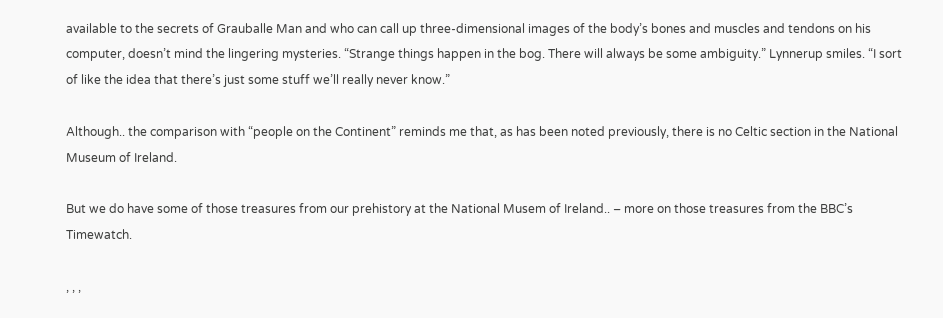available to the secrets of Grauballe Man and who can call up three-dimensional images of the body’s bones and muscles and tendons on his computer, doesn’t mind the lingering mysteries. “Strange things happen in the bog. There will always be some ambiguity.” Lynnerup smiles. “I sort of like the idea that there’s just some stuff we’ll really never know.”

Although.. the comparison with “people on the Continent” reminds me that, as has been noted previously, there is no Celtic section in the National Museum of Ireland.

But we do have some of those treasures from our prehistory at the National Musem of Ireland.. – more on those treasures from the BBC’s Timewatch.

, , ,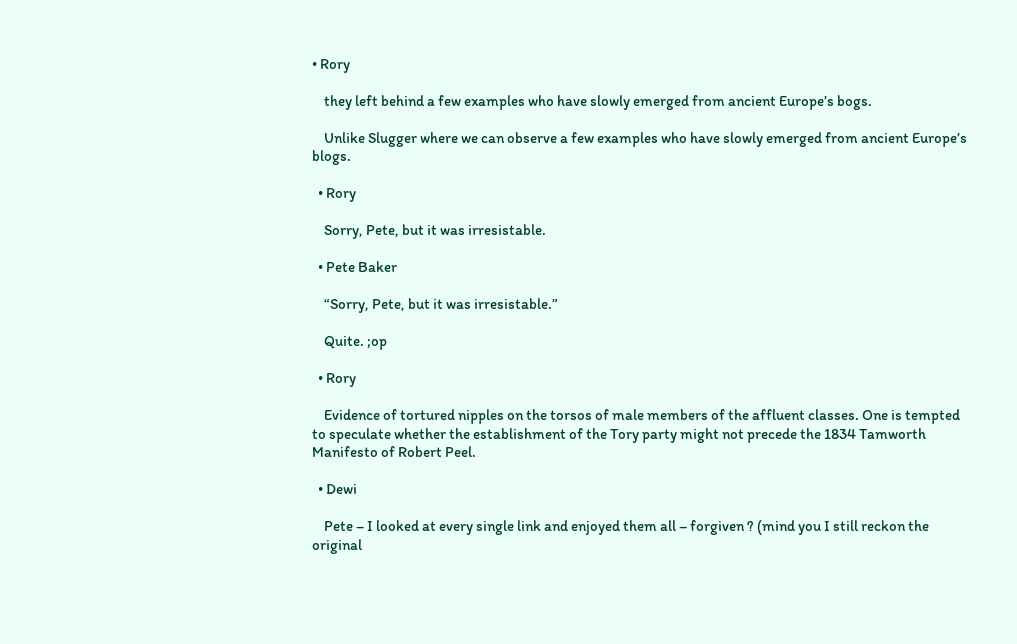• Rory

    they left behind a few examples who have slowly emerged from ancient Europe’s bogs.

    Unlike Slugger where we can observe a few examples who have slowly emerged from ancient Europe’s blogs.

  • Rory

    Sorry, Pete, but it was irresistable.

  • Pete Baker

    “Sorry, Pete, but it was irresistable.”

    Quite. ;op

  • Rory

    Evidence of tortured nipples on the torsos of male members of the affluent classes. One is tempted to speculate whether the establishment of the Tory party might not precede the 1834 Tamworth Manifesto of Robert Peel.

  • Dewi

    Pete – I looked at every single link and enjoyed them all – forgiven ? (mind you I still reckon the original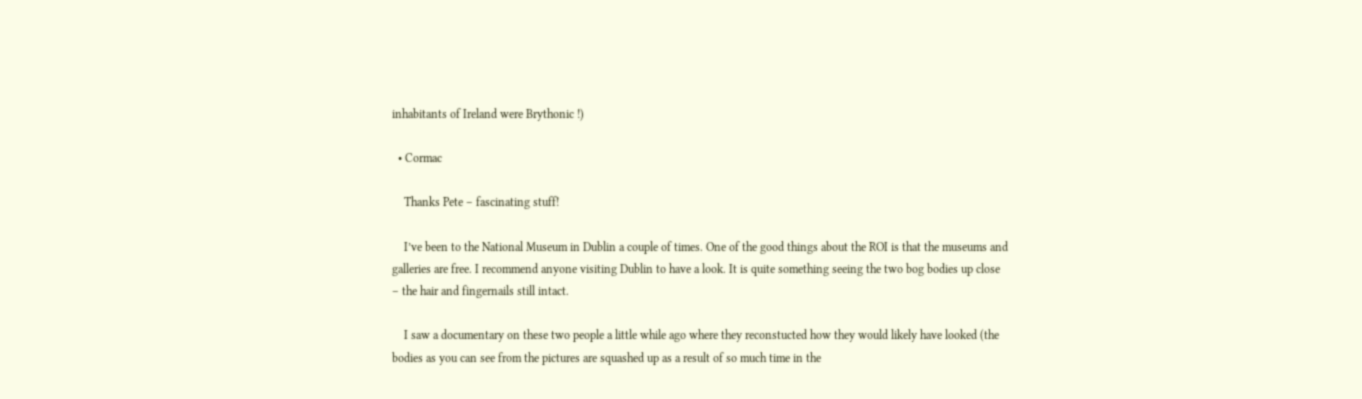inhabitants of Ireland were Brythonic !)

  • Cormac

    Thanks Pete – fascinating stuff!

    I’ve been to the National Museum in Dublin a couple of times. One of the good things about the ROI is that the museums and galleries are free. I recommend anyone visiting Dublin to have a look. It is quite something seeing the two bog bodies up close – the hair and fingernails still intact.

    I saw a documentary on these two people a little while ago where they reconstucted how they would likely have looked (the bodies as you can see from the pictures are squashed up as a result of so much time in the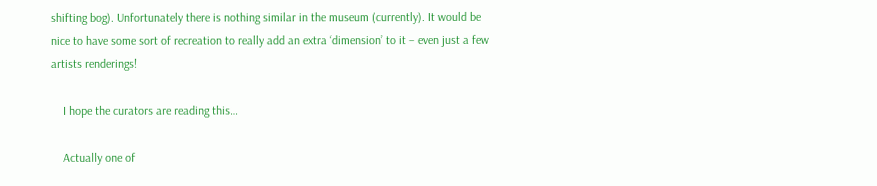shifting bog). Unfortunately there is nothing similar in the museum (currently). It would be nice to have some sort of recreation to really add an extra ‘dimension’ to it – even just a few artists renderings!

    I hope the curators are reading this…

    Actually one of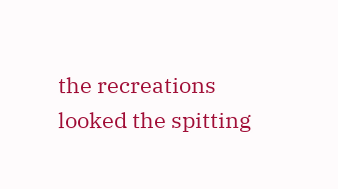the recreations looked the spitting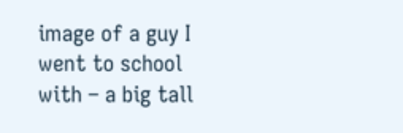image of a guy I went to school with – a big tall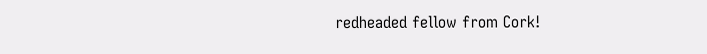redheaded fellow from Cork!